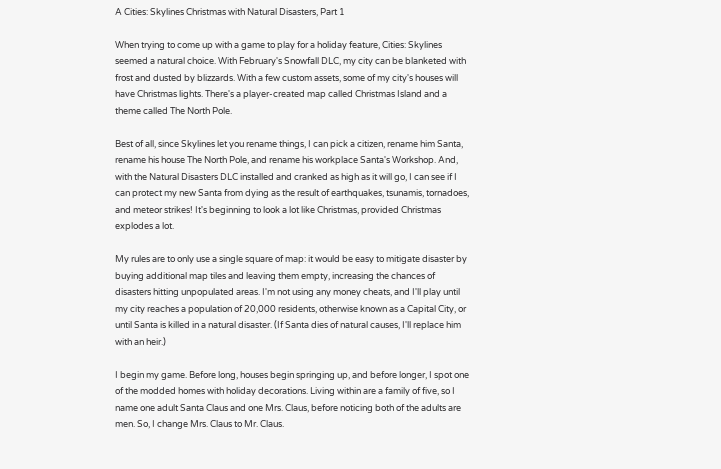A Cities: Skylines Christmas with Natural Disasters, Part 1

When trying to come up with a game to play for a holiday feature, Cities: Skylines seemed a natural choice. With February's Snowfall DLC, my city can be blanketed with frost and dusted by blizzards. With a few custom assets, some of my city's houses will have Christmas lights. There's a player-created map called Christmas Island and a theme called The North Pole.

Best of all, since Skylines let you rename things, I can pick a citizen, rename him Santa, rename his house The North Pole, and rename his workplace Santa's Workshop. And, with the Natural Disasters DLC installed and cranked as high as it will go, I can see if I can protect my new Santa from dying as the result of earthquakes, tsunamis, tornadoes, and meteor strikes! It's beginning to look a lot like Christmas, provided Christmas explodes a lot.

My rules are to only use a single square of map: it would be easy to mitigate disaster by buying additional map tiles and leaving them empty, increasing the chances of disasters hitting unpopulated areas. I'm not using any money cheats, and I'll play until my city reaches a population of 20,000 residents, otherwise known as a Capital City, or until Santa is killed in a natural disaster. (If Santa dies of natural causes, I'll replace him with an heir.)

I begin my game. Before long, houses begin springing up, and before longer, I spot one of the modded homes with holiday decorations. Living within are a family of five, so I name one adult Santa Claus and one Mrs. Claus, before noticing both of the adults are men. So, I change Mrs. Claus to Mr. Claus.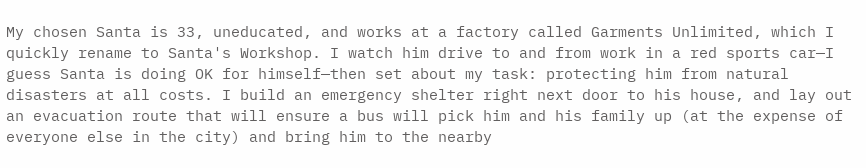My chosen Santa is 33, uneducated, and works at a factory called Garments Unlimited, which I quickly rename to Santa's Workshop. I watch him drive to and from work in a red sports car—I guess Santa is doing OK for himself—then set about my task: protecting him from natural disasters at all costs. I build an emergency shelter right next door to his house, and lay out an evacuation route that will ensure a bus will pick him and his family up (at the expense of everyone else in the city) and bring him to the nearby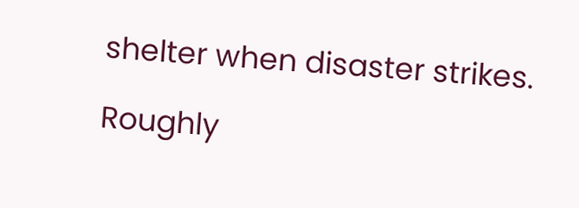shelter when disaster strikes.

Roughly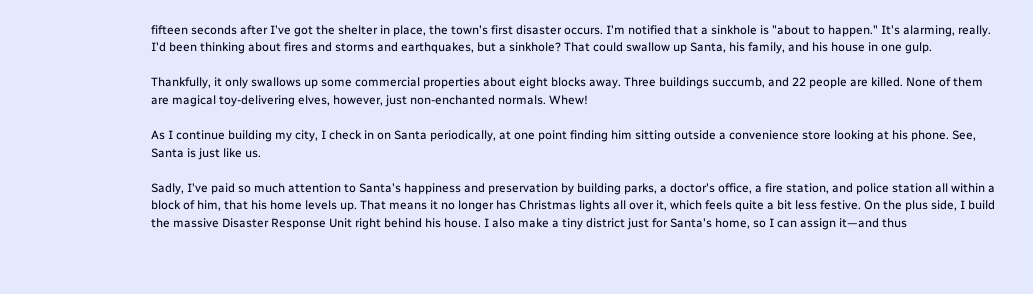fifteen seconds after I've got the shelter in place, the town's first disaster occurs. I'm notified that a sinkhole is "about to happen." It's alarming, really. I'd been thinking about fires and storms and earthquakes, but a sinkhole? That could swallow up Santa, his family, and his house in one gulp.

Thankfully, it only swallows up some commercial properties about eight blocks away. Three buildings succumb, and 22 people are killed. None of them are magical toy-delivering elves, however, just non-enchanted normals. Whew!

As I continue building my city, I check in on Santa periodically, at one point finding him sitting outside a convenience store looking at his phone. See, Santa is just like us.

Sadly, I've paid so much attention to Santa's happiness and preservation by building parks, a doctor's office, a fire station, and police station all within a block of him, that his home levels up. That means it no longer has Christmas lights all over it, which feels quite a bit less festive. On the plus side, I build the massive Disaster Response Unit right behind his house. I also make a tiny district just for Santa's home, so I can assign it—and thus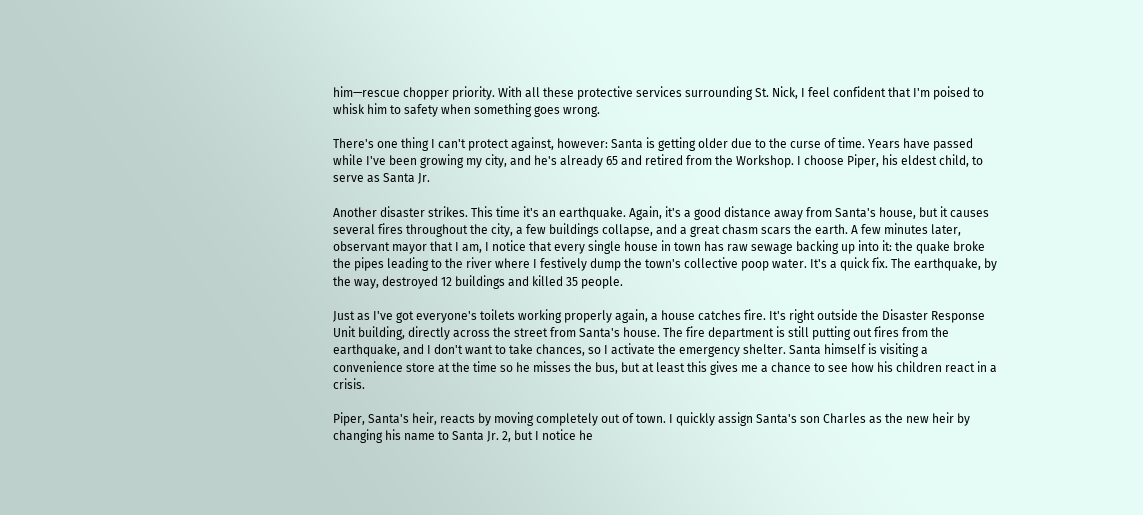him—rescue chopper priority. With all these protective services surrounding St. Nick, I feel confident that I'm poised to whisk him to safety when something goes wrong.

There's one thing I can't protect against, however: Santa is getting older due to the curse of time. Years have passed while I've been growing my city, and he's already 65 and retired from the Workshop. I choose Piper, his eldest child, to serve as Santa Jr.

Another disaster strikes. This time it's an earthquake. Again, it's a good distance away from Santa's house, but it causes several fires throughout the city, a few buildings collapse, and a great chasm scars the earth. A few minutes later, observant mayor that I am, I notice that every single house in town has raw sewage backing up into it: the quake broke the pipes leading to the river where I festively dump the town's collective poop water. It's a quick fix. The earthquake, by the way, destroyed 12 buildings and killed 35 people.

Just as I've got everyone's toilets working properly again, a house catches fire. It's right outside the Disaster Response Unit building, directly across the street from Santa's house. The fire department is still putting out fires from the earthquake, and I don't want to take chances, so I activate the emergency shelter. Santa himself is visiting a convenience store at the time so he misses the bus, but at least this gives me a chance to see how his children react in a crisis.

Piper, Santa's heir, reacts by moving completely out of town. I quickly assign Santa's son Charles as the new heir by changing his name to Santa Jr. 2, but I notice he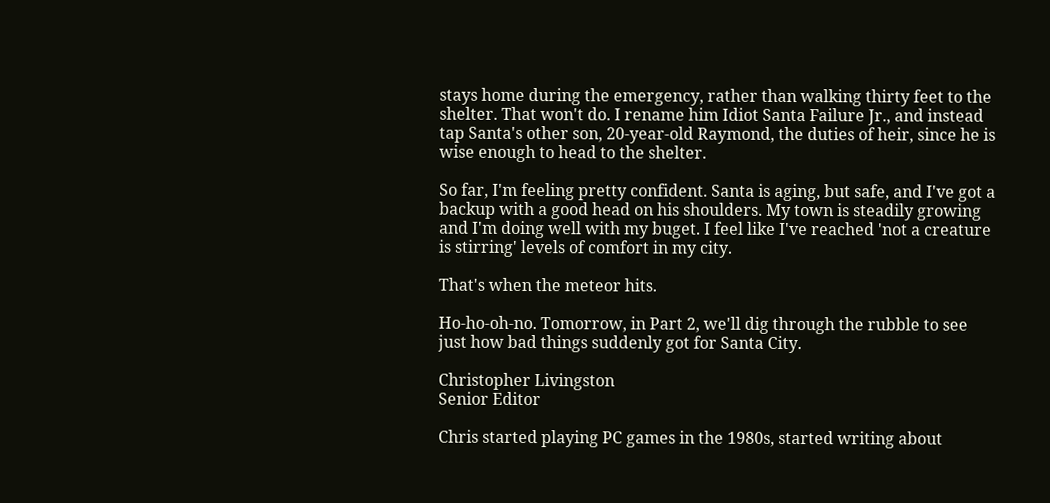stays home during the emergency, rather than walking thirty feet to the shelter. That won't do. I rename him Idiot Santa Failure Jr., and instead tap Santa's other son, 20-year-old Raymond, the duties of heir, since he is wise enough to head to the shelter.

So far, I'm feeling pretty confident. Santa is aging, but safe, and I've got a backup with a good head on his shoulders. My town is steadily growing and I'm doing well with my buget. I feel like I've reached 'not a creature is stirring' levels of comfort in my city.

That's when the meteor hits.

Ho-ho-oh-no. Tomorrow, in Part 2, we'll dig through the rubble to see just how bad things suddenly got for Santa City.

Christopher Livingston
Senior Editor

Chris started playing PC games in the 1980s, started writing about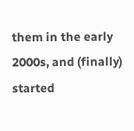them in the early 2000s, and (finally) started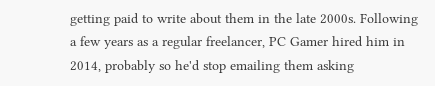getting paid to write about them in the late 2000s. Following a few years as a regular freelancer, PC Gamer hired him in 2014, probably so he'd stop emailing them asking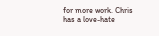for more work. Chris has a love-hate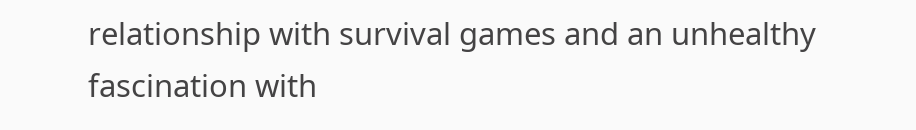relationship with survival games and an unhealthy fascination with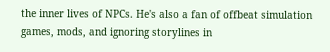the inner lives of NPCs. He's also a fan of offbeat simulation games, mods, and ignoring storylines in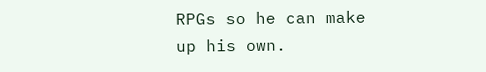RPGs so he can make up his own.